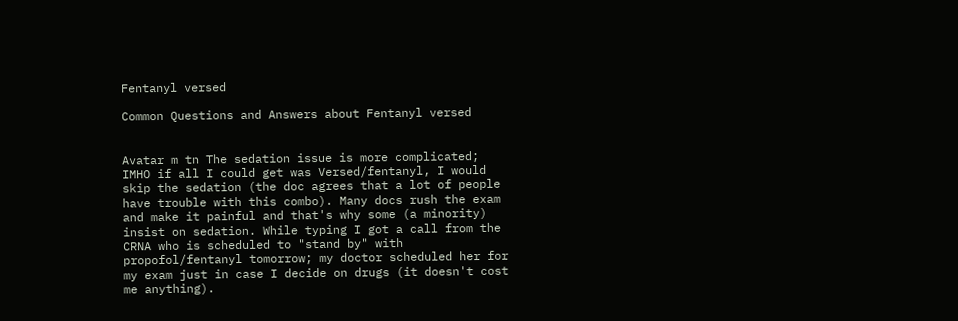Fentanyl versed

Common Questions and Answers about Fentanyl versed


Avatar m tn The sedation issue is more complicated; IMHO if all I could get was Versed/fentanyl, I would skip the sedation (the doc agrees that a lot of people have trouble with this combo). Many docs rush the exam and make it painful and that's why some (a minority) insist on sedation. While typing I got a call from the CRNA who is scheduled to "stand by" with propofol/fentanyl tomorrow; my doctor scheduled her for my exam just in case I decide on drugs (it doesn't cost me anything).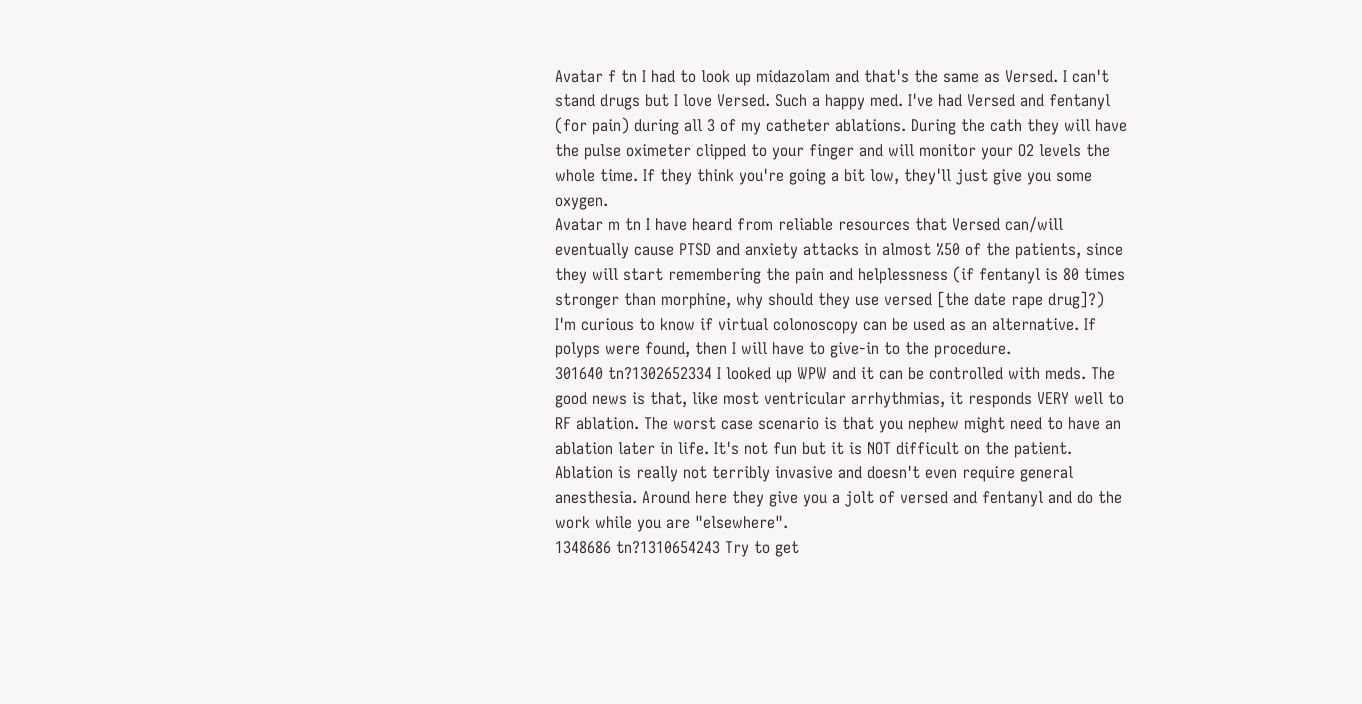Avatar f tn I had to look up midazolam and that's the same as Versed. I can't stand drugs but I love Versed. Such a happy med. I've had Versed and fentanyl (for pain) during all 3 of my catheter ablations. During the cath they will have the pulse oximeter clipped to your finger and will monitor your O2 levels the whole time. If they think you're going a bit low, they'll just give you some oxygen.
Avatar m tn I have heard from reliable resources that Versed can/will eventually cause PTSD and anxiety attacks in almost %50 of the patients, since they will start remembering the pain and helplessness (if fentanyl is 80 times stronger than morphine, why should they use versed [the date rape drug]?) I'm curious to know if virtual colonoscopy can be used as an alternative. If polyps were found, then I will have to give-in to the procedure.
301640 tn?1302652334 I looked up WPW and it can be controlled with meds. The good news is that, like most ventricular arrhythmias, it responds VERY well to RF ablation. The worst case scenario is that you nephew might need to have an ablation later in life. It's not fun but it is NOT difficult on the patient. Ablation is really not terribly invasive and doesn't even require general anesthesia. Around here they give you a jolt of versed and fentanyl and do the work while you are "elsewhere".
1348686 tn?1310654243 Try to get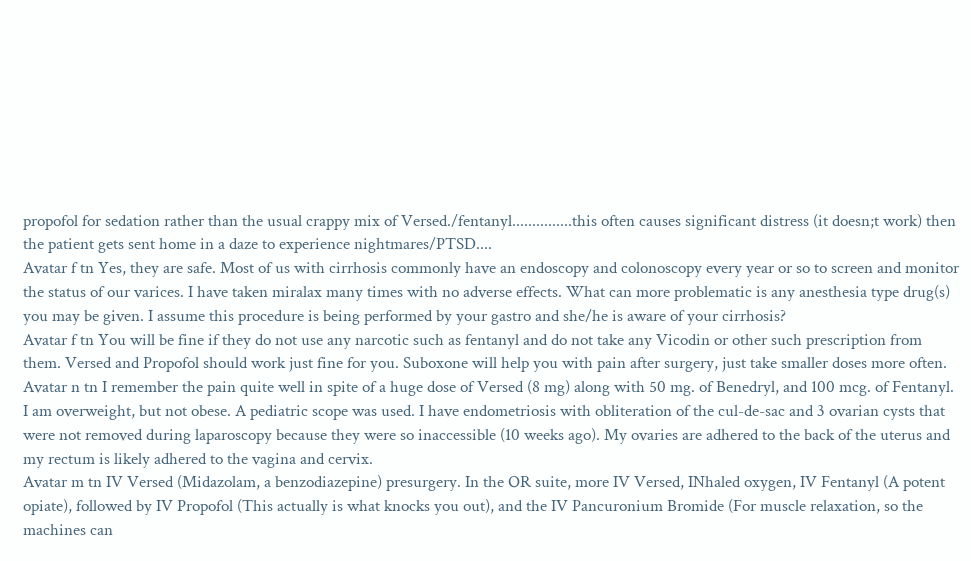propofol for sedation rather than the usual crappy mix of Versed./fentanyl...............this often causes significant distress (it doesn;t work) then the patient gets sent home in a daze to experience nightmares/PTSD....
Avatar f tn Yes, they are safe. Most of us with cirrhosis commonly have an endoscopy and colonoscopy every year or so to screen and monitor the status of our varices. I have taken miralax many times with no adverse effects. What can more problematic is any anesthesia type drug(s) you may be given. I assume this procedure is being performed by your gastro and she/he is aware of your cirrhosis?
Avatar f tn You will be fine if they do not use any narcotic such as fentanyl and do not take any Vicodin or other such prescription from them. Versed and Propofol should work just fine for you. Suboxone will help you with pain after surgery, just take smaller doses more often.
Avatar n tn I remember the pain quite well in spite of a huge dose of Versed (8 mg) along with 50 mg. of Benedryl, and 100 mcg. of Fentanyl. I am overweight, but not obese. A pediatric scope was used. I have endometriosis with obliteration of the cul-de-sac and 3 ovarian cysts that were not removed during laparoscopy because they were so inaccessible (10 weeks ago). My ovaries are adhered to the back of the uterus and my rectum is likely adhered to the vagina and cervix.
Avatar m tn IV Versed (Midazolam, a benzodiazepine) presurgery. In the OR suite, more IV Versed, INhaled oxygen, IV Fentanyl (A potent opiate), followed by IV Propofol (This actually is what knocks you out), and the IV Pancuronium Bromide (For muscle relaxation, so the machines can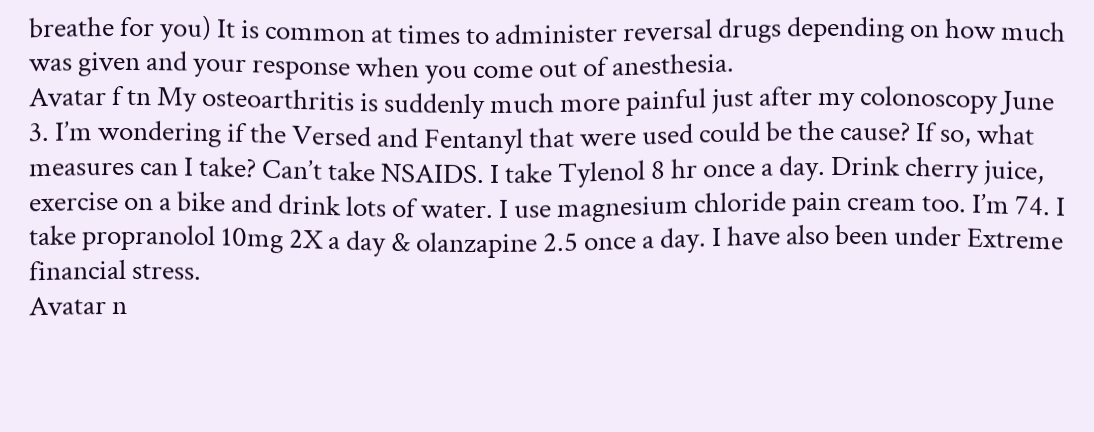breathe for you) It is common at times to administer reversal drugs depending on how much was given and your response when you come out of anesthesia.
Avatar f tn My osteoarthritis is suddenly much more painful just after my colonoscopy June 3. I’m wondering if the Versed and Fentanyl that were used could be the cause? If so, what measures can I take? Can’t take NSAIDS. I take Tylenol 8 hr once a day. Drink cherry juice, exercise on a bike and drink lots of water. I use magnesium chloride pain cream too. I’m 74. I take propranolol 10mg 2X a day & olanzapine 2.5 once a day. I have also been under Extreme financial stress.
Avatar n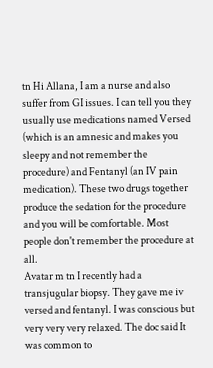tn Hi Allana, I am a nurse and also suffer from GI issues. I can tell you they usually use medications named Versed (which is an amnesic and makes you sleepy and not remember the procedure) and Fentanyl (an IV pain medication). These two drugs together produce the sedation for the procedure and you will be comfortable. Most people don't remember the procedure at all.
Avatar m tn I recently had a transjugular biopsy. They gave me iv versed and fentanyl. I was conscious but very very very relaxed. The doc said It was common to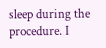sleep during the procedure. I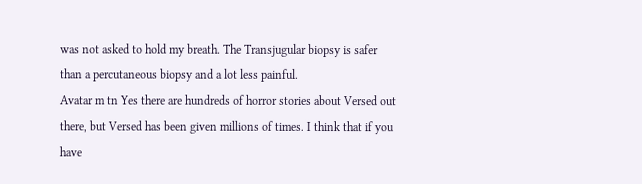was not asked to hold my breath. The Transjugular biopsy is safer than a percutaneous biopsy and a lot less painful.
Avatar m tn Yes there are hundreds of horror stories about Versed out there, but Versed has been given millions of times. I think that if you have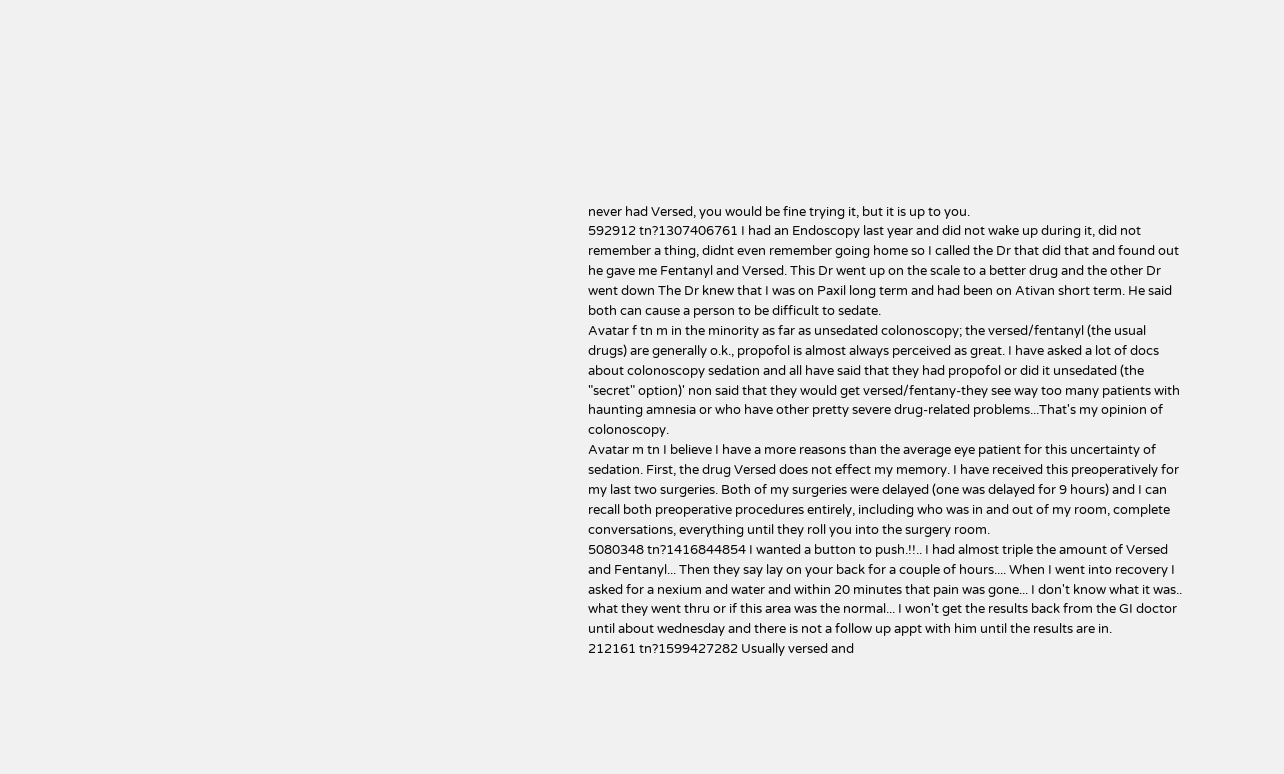never had Versed, you would be fine trying it, but it is up to you.
592912 tn?1307406761 I had an Endoscopy last year and did not wake up during it, did not remember a thing, didnt even remember going home so I called the Dr that did that and found out he gave me Fentanyl and Versed. This Dr went up on the scale to a better drug and the other Dr went down The Dr knew that I was on Paxil long term and had been on Ativan short term. He said both can cause a person to be difficult to sedate.
Avatar f tn m in the minority as far as unsedated colonoscopy; the versed/fentanyl (the usual drugs) are generally o.k., propofol is almost always perceived as great. I have asked a lot of docs about colonoscopy sedation and all have said that they had propofol or did it unsedated (the "secret" option)' non said that they would get versed/fentany-they see way too many patients with haunting amnesia or who have other pretty severe drug-related problems...That's my opinion of colonoscopy.
Avatar m tn I believe I have a more reasons than the average eye patient for this uncertainty of sedation. First, the drug Versed does not effect my memory. I have received this preoperatively for my last two surgeries. Both of my surgeries were delayed (one was delayed for 9 hours) and I can recall both preoperative procedures entirely, including who was in and out of my room, complete conversations, everything until they roll you into the surgery room.
5080348 tn?1416844854 I wanted a button to push.!!.. I had almost triple the amount of Versed and Fentanyl... Then they say lay on your back for a couple of hours.... When I went into recovery I asked for a nexium and water and within 20 minutes that pain was gone... I don't know what it was.. what they went thru or if this area was the normal... I won't get the results back from the GI doctor until about wednesday and there is not a follow up appt with him until the results are in.
212161 tn?1599427282 Usually versed and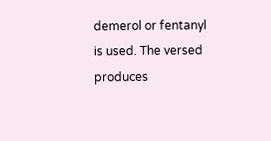demerol or fentanyl is used. The versed produces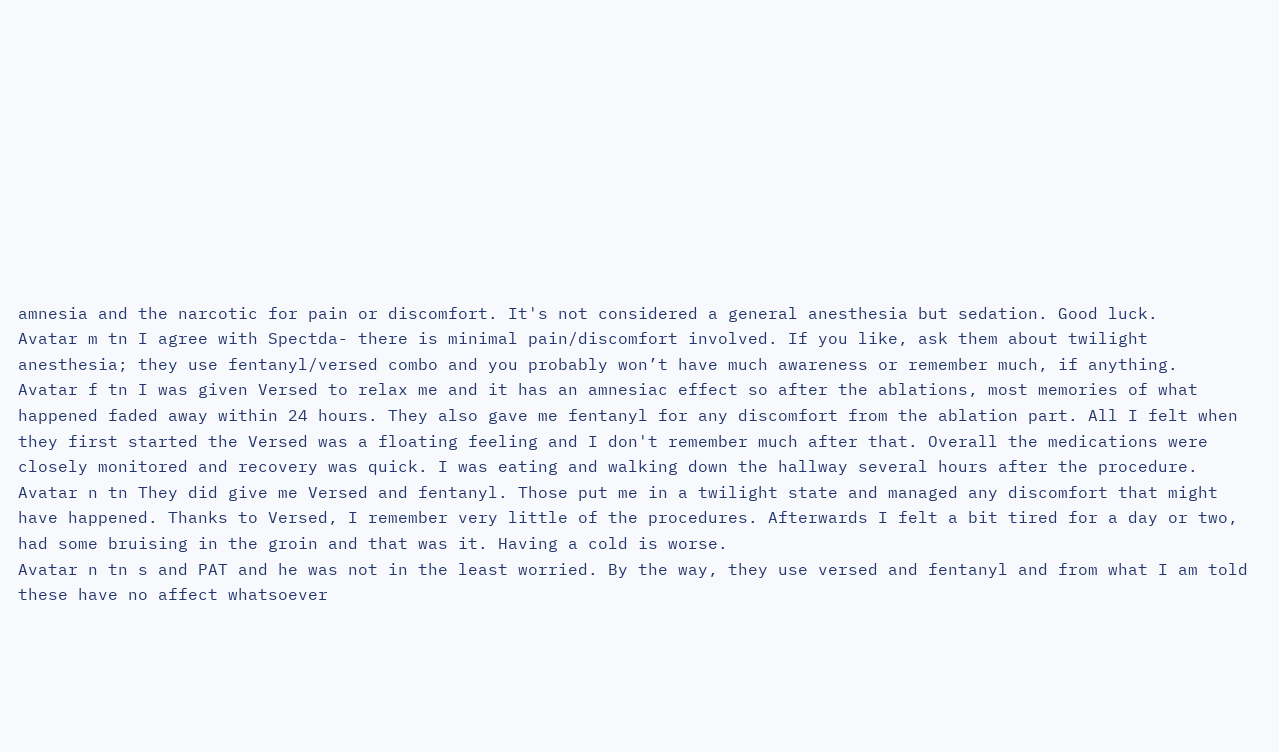amnesia and the narcotic for pain or discomfort. It's not considered a general anesthesia but sedation. Good luck.
Avatar m tn I agree with Spectda- there is minimal pain/discomfort involved. If you like, ask them about twilight anesthesia; they use fentanyl/versed combo and you probably won’t have much awareness or remember much, if anything.
Avatar f tn I was given Versed to relax me and it has an amnesiac effect so after the ablations, most memories of what happened faded away within 24 hours. They also gave me fentanyl for any discomfort from the ablation part. All I felt when they first started the Versed was a floating feeling and I don't remember much after that. Overall the medications were closely monitored and recovery was quick. I was eating and walking down the hallway several hours after the procedure.
Avatar n tn They did give me Versed and fentanyl. Those put me in a twilight state and managed any discomfort that might have happened. Thanks to Versed, I remember very little of the procedures. Afterwards I felt a bit tired for a day or two, had some bruising in the groin and that was it. Having a cold is worse.
Avatar n tn s and PAT and he was not in the least worried. By the way, they use versed and fentanyl and from what I am told these have no affect whatsoever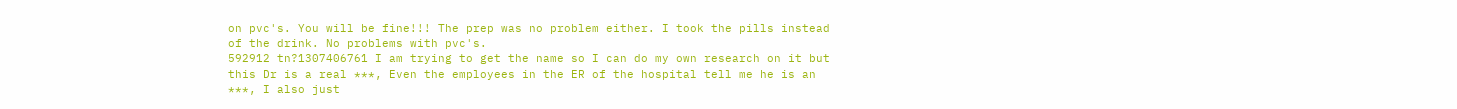on pvc's. You will be fine!!! The prep was no problem either. I took the pills instead of the drink. No problems with pvc's.
592912 tn?1307406761 I am trying to get the name so I can do my own research on it but this Dr is a real ***, Even the employees in the ER of the hospital tell me he is an ***, I also just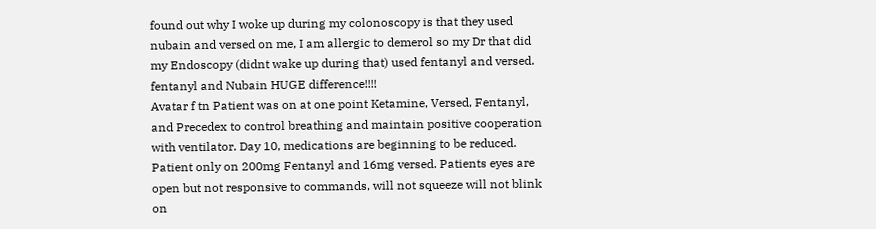found out why I woke up during my colonoscopy is that they used nubain and versed on me, I am allergic to demerol so my Dr that did my Endoscopy (didnt wake up during that) used fentanyl and versed. fentanyl and Nubain HUGE difference!!!!
Avatar f tn Patient was on at one point Ketamine, Versed, Fentanyl, and Precedex to control breathing and maintain positive cooperation with ventilator. Day 10, medications are beginning to be reduced. Patient only on 200mg Fentanyl and 16mg versed. Patients eyes are open but not responsive to commands, will not squeeze will not blink on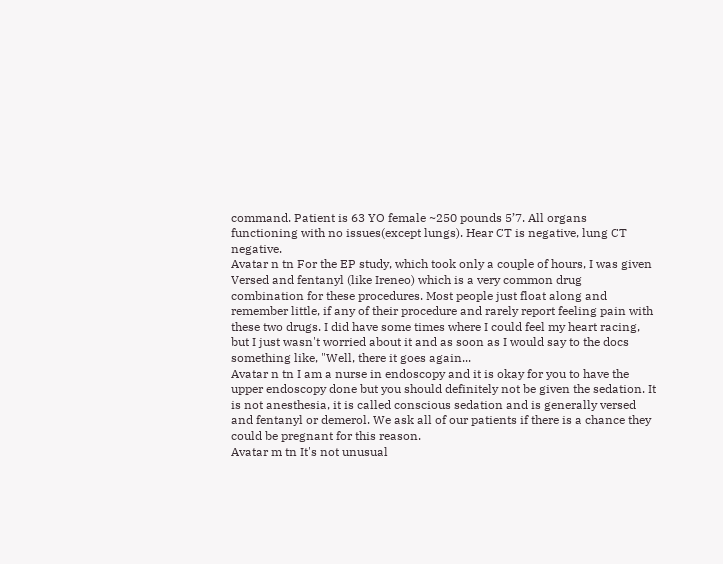command. Patient is 63 YO female ~250 pounds 5’7. All organs functioning with no issues(except lungs). Hear CT is negative, lung CT negative.
Avatar n tn For the EP study, which took only a couple of hours, I was given Versed and fentanyl (like Ireneo) which is a very common drug combination for these procedures. Most people just float along and remember little, if any of their procedure and rarely report feeling pain with these two drugs. I did have some times where I could feel my heart racing, but I just wasn't worried about it and as soon as I would say to the docs something like, "Well, there it goes again...
Avatar n tn I am a nurse in endoscopy and it is okay for you to have the upper endoscopy done but you should definitely not be given the sedation. It is not anesthesia, it is called conscious sedation and is generally versed and fentanyl or demerol. We ask all of our patients if there is a chance they could be pregnant for this reason.
Avatar m tn It's not unusual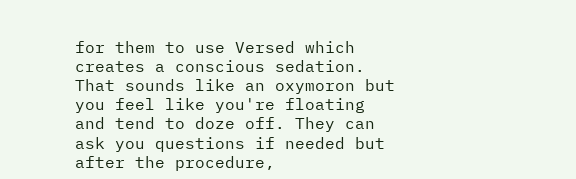for them to use Versed which creates a conscious sedation. That sounds like an oxymoron but you feel like you're floating and tend to doze off. They can ask you questions if needed but after the procedure,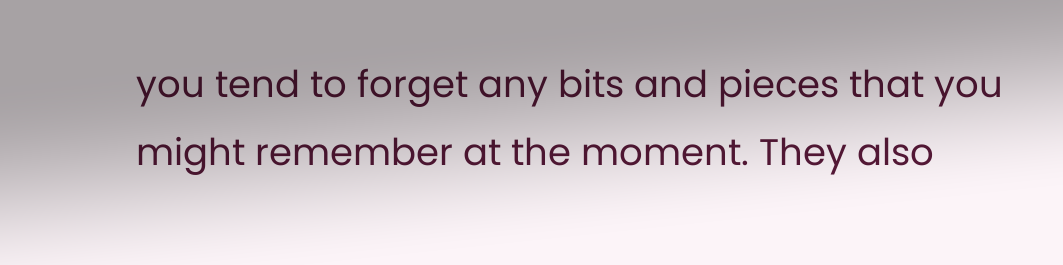you tend to forget any bits and pieces that you might remember at the moment. They also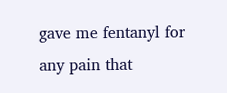gave me fentanyl for any pain that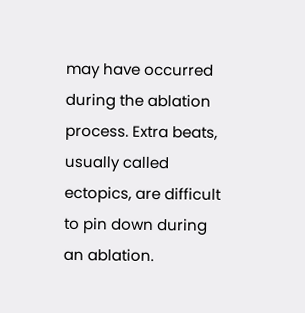may have occurred during the ablation process. Extra beats, usually called ectopics, are difficult to pin down during an ablation.